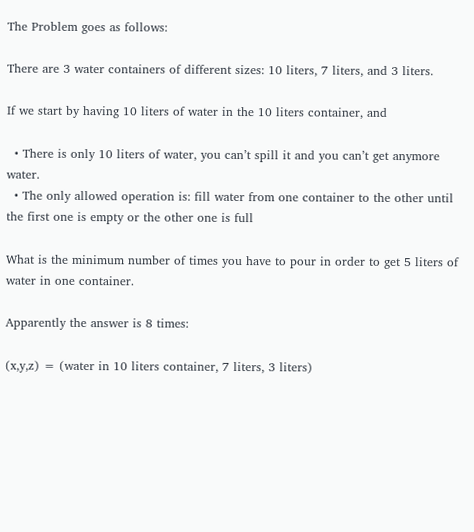The Problem goes as follows:

There are 3 water containers of different sizes: 10 liters, 7 liters, and 3 liters.

If we start by having 10 liters of water in the 10 liters container, and

  • There is only 10 liters of water, you can’t spill it and you can’t get anymore water.
  • The only allowed operation is: fill water from one container to the other until the first one is empty or the other one is full

What is the minimum number of times you have to pour in order to get 5 liters of water in one container.

Apparently the answer is 8 times:

(x,y,z) = (water in 10 liters container, 7 liters, 3 liters)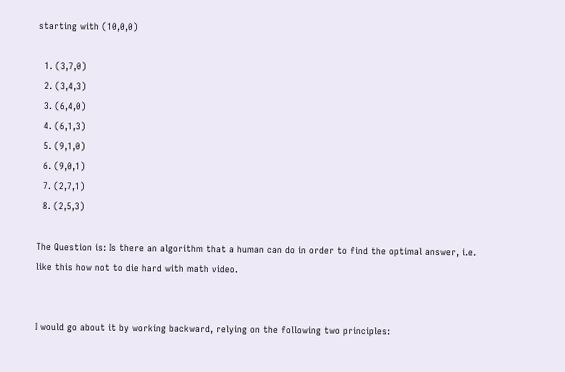starting with (10,0,0)

  1. (3,7,0)
  2. (3,4,3)
  3. (6,4,0)
  4. (6,1,3)
  5. (9,1,0)
  6. (9,0,1)
  7. (2,7,1)
  8. (2,5,3)

The Question is: Is there an algorithm that a human can do in order to find the optimal answer, i.e. like this how not to die hard with math video.


I would go about it by working backward, relying on the following two principles: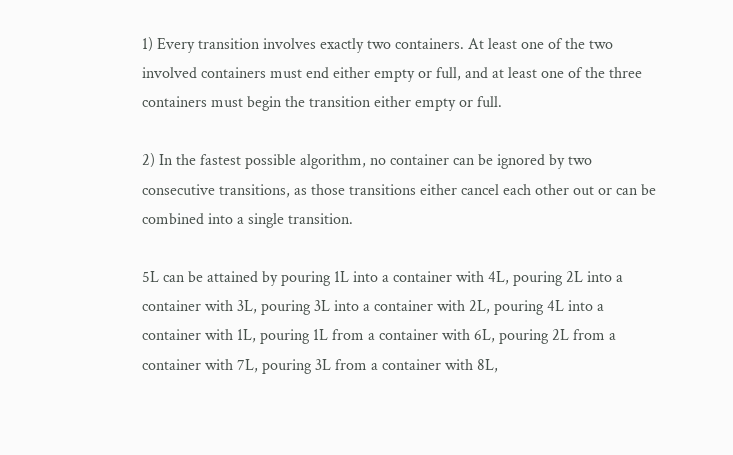1) Every transition involves exactly two containers. At least one of the two involved containers must end either empty or full, and at least one of the three containers must begin the transition either empty or full.

2) In the fastest possible algorithm, no container can be ignored by two consecutive transitions, as those transitions either cancel each other out or can be combined into a single transition.

5L can be attained by pouring 1L into a container with 4L, pouring 2L into a container with 3L, pouring 3L into a container with 2L, pouring 4L into a container with 1L, pouring 1L from a container with 6L, pouring 2L from a container with 7L, pouring 3L from a container with 8L,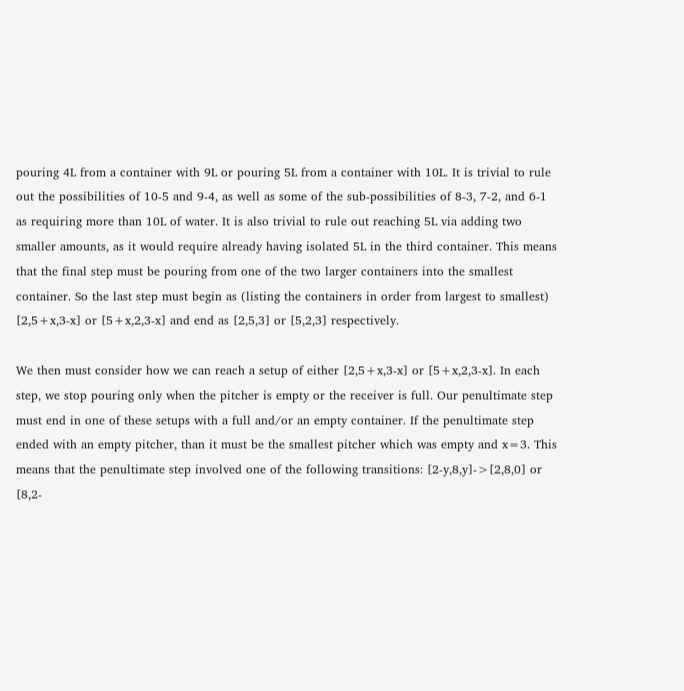pouring 4L from a container with 9L or pouring 5L from a container with 10L. It is trivial to rule out the possibilities of 10-5 and 9-4, as well as some of the sub-possibilities of 8-3, 7-2, and 6-1 as requiring more than 10L of water. It is also trivial to rule out reaching 5L via adding two smaller amounts, as it would require already having isolated 5L in the third container. This means that the final step must be pouring from one of the two larger containers into the smallest container. So the last step must begin as (listing the containers in order from largest to smallest) [2,5+x,3-x] or [5+x,2,3-x] and end as [2,5,3] or [5,2,3] respectively.

We then must consider how we can reach a setup of either [2,5+x,3-x] or [5+x,2,3-x]. In each step, we stop pouring only when the pitcher is empty or the receiver is full. Our penultimate step must end in one of these setups with a full and/or an empty container. If the penultimate step ended with an empty pitcher, than it must be the smallest pitcher which was empty and x=3. This means that the penultimate step involved one of the following transitions: [2-y,8,y]->[2,8,0] or [8,2-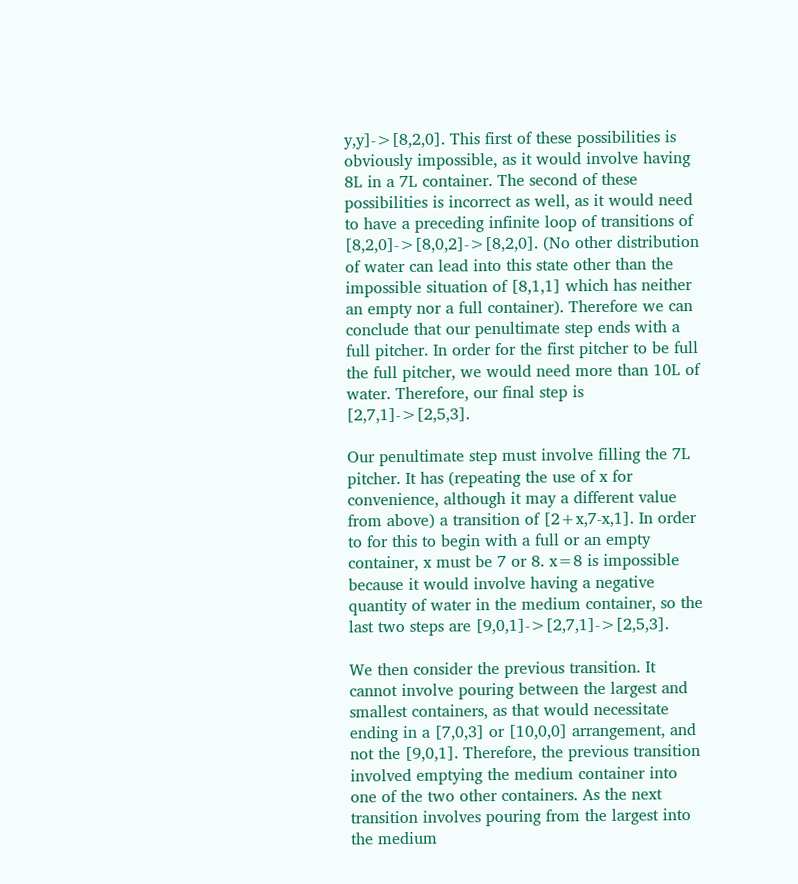y,y]->[8,2,0]. This first of these possibilities is obviously impossible, as it would involve having 8L in a 7L container. The second of these possibilities is incorrect as well, as it would need to have a preceding infinite loop of transitions of [8,2,0]->[8,0,2]->[8,2,0]. (No other distribution of water can lead into this state other than the impossible situation of [8,1,1] which has neither an empty nor a full container). Therefore we can conclude that our penultimate step ends with a full pitcher. In order for the first pitcher to be full the full pitcher, we would need more than 10L of water. Therefore, our final step is [2,7,1]->[2,5,3].

Our penultimate step must involve filling the 7L pitcher. It has (repeating the use of x for convenience, although it may a different value from above) a transition of [2+x,7-x,1]. In order to for this to begin with a full or an empty container, x must be 7 or 8. x=8 is impossible because it would involve having a negative quantity of water in the medium container, so the last two steps are [9,0,1]->[2,7,1]->[2,5,3].

We then consider the previous transition. It cannot involve pouring between the largest and smallest containers, as that would necessitate ending in a [7,0,3] or [10,0,0] arrangement, and not the [9,0,1]. Therefore, the previous transition involved emptying the medium container into one of the two other containers. As the next transition involves pouring from the largest into the medium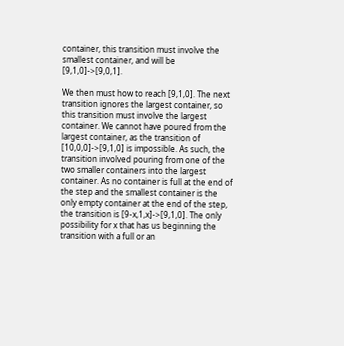container, this transition must involve the smallest container, and will be [9,1,0]->[9,0,1].

We then must how to reach [9,1,0]. The next transition ignores the largest container, so this transition must involve the largest container. We cannot have poured from the largest container, as the transition of [10,0,0]->[9,1,0] is impossible. As such, the transition involved pouring from one of the two smaller containers into the largest container. As no container is full at the end of the step and the smallest container is the only empty container at the end of the step, the transition is [9-x,1,x]->[9,1,0]. The only possibility for x that has us beginning the transition with a full or an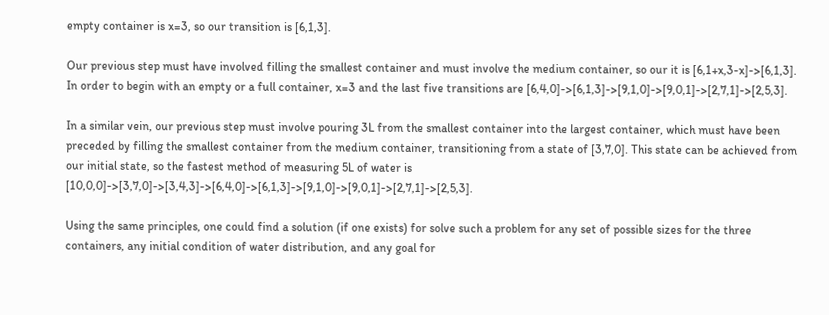empty container is x=3, so our transition is [6,1,3].

Our previous step must have involved filling the smallest container and must involve the medium container, so our it is [6,1+x,3-x]->[6,1,3]. In order to begin with an empty or a full container, x=3 and the last five transitions are [6,4,0]->[6,1,3]->[9,1,0]->[9,0,1]->[2,7,1]->[2,5,3].

In a similar vein, our previous step must involve pouring 3L from the smallest container into the largest container, which must have been preceded by filling the smallest container from the medium container, transitioning from a state of [3,7,0]. This state can be achieved from our initial state, so the fastest method of measuring 5L of water is [10,0,0]->[3,7,0]->[3,4,3]->[6,4,0]->[6,1,3]->[9,1,0]->[9,0,1]->[2,7,1]->[2,5,3].

Using the same principles, one could find a solution (if one exists) for solve such a problem for any set of possible sizes for the three containers, any initial condition of water distribution, and any goal for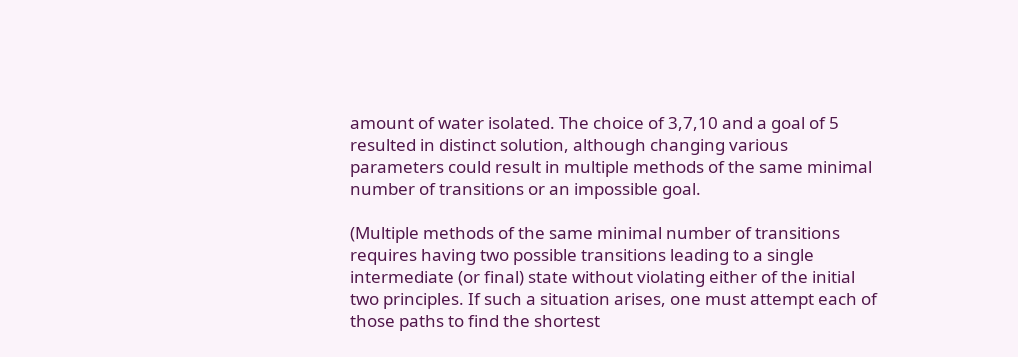amount of water isolated. The choice of 3,7,10 and a goal of 5 resulted in distinct solution, although changing various parameters could result in multiple methods of the same minimal number of transitions or an impossible goal.

(Multiple methods of the same minimal number of transitions requires having two possible transitions leading to a single intermediate (or final) state without violating either of the initial two principles. If such a situation arises, one must attempt each of those paths to find the shortest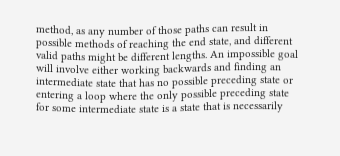method, as any number of those paths can result in possible methods of reaching the end state, and different valid paths might be different lengths. An impossible goal will involve either working backwards and finding an intermediate state that has no possible preceding state or entering a loop where the only possible preceding state for some intermediate state is a state that is necessarily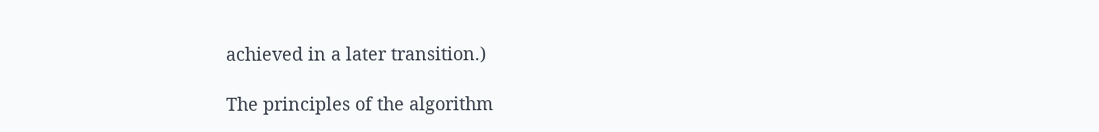achieved in a later transition.)

The principles of the algorithm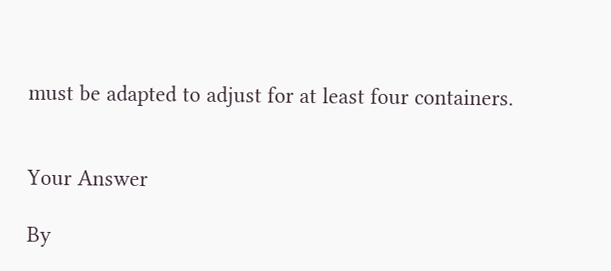must be adapted to adjust for at least four containers.


Your Answer

By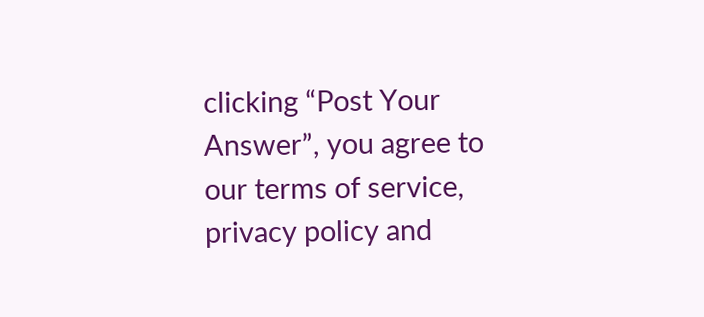clicking “Post Your Answer”, you agree to our terms of service, privacy policy and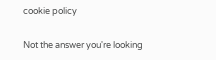cookie policy

Not the answer you're looking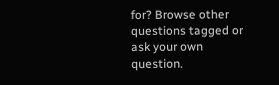for? Browse other questions tagged or ask your own question.